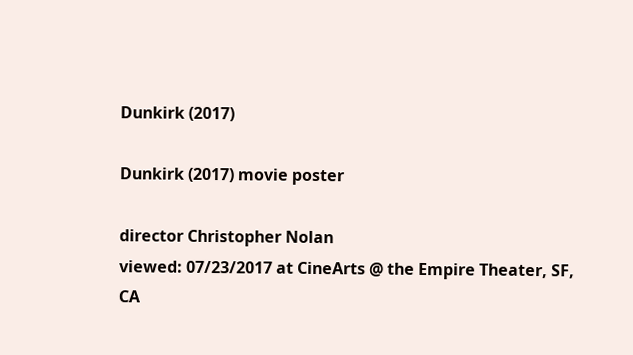Dunkirk (2017)

Dunkirk (2017) movie poster

director Christopher Nolan
viewed: 07/23/2017 at CineArts @ the Empire Theater, SF, CA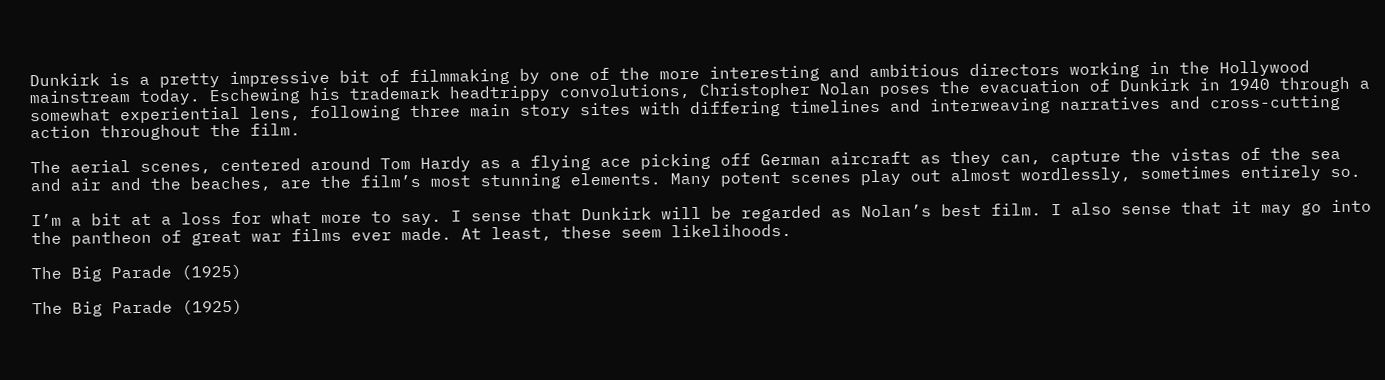Dunkirk is a pretty impressive bit of filmmaking by one of the more interesting and ambitious directors working in the Hollywood mainstream today. Eschewing his trademark headtrippy convolutions, Christopher Nolan poses the evacuation of Dunkirk in 1940 through a somewhat experiential lens, following three main story sites with differing timelines and interweaving narratives and cross-cutting action throughout the film.

The aerial scenes, centered around Tom Hardy as a flying ace picking off German aircraft as they can, capture the vistas of the sea and air and the beaches, are the film’s most stunning elements. Many potent scenes play out almost wordlessly, sometimes entirely so.

I’m a bit at a loss for what more to say. I sense that Dunkirk will be regarded as Nolan’s best film. I also sense that it may go into the pantheon of great war films ever made. At least, these seem likelihoods.

The Big Parade (1925)

The Big Parade (1925)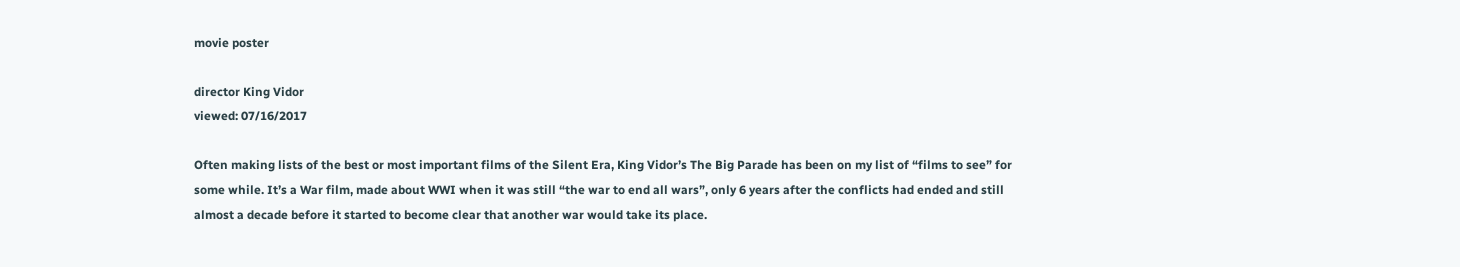movie poster

director King Vidor
viewed: 07/16/2017

Often making lists of the best or most important films of the Silent Era, King Vidor’s The Big Parade has been on my list of “films to see” for some while. It’s a War film, made about WWI when it was still “the war to end all wars”, only 6 years after the conflicts had ended and still almost a decade before it started to become clear that another war would take its place.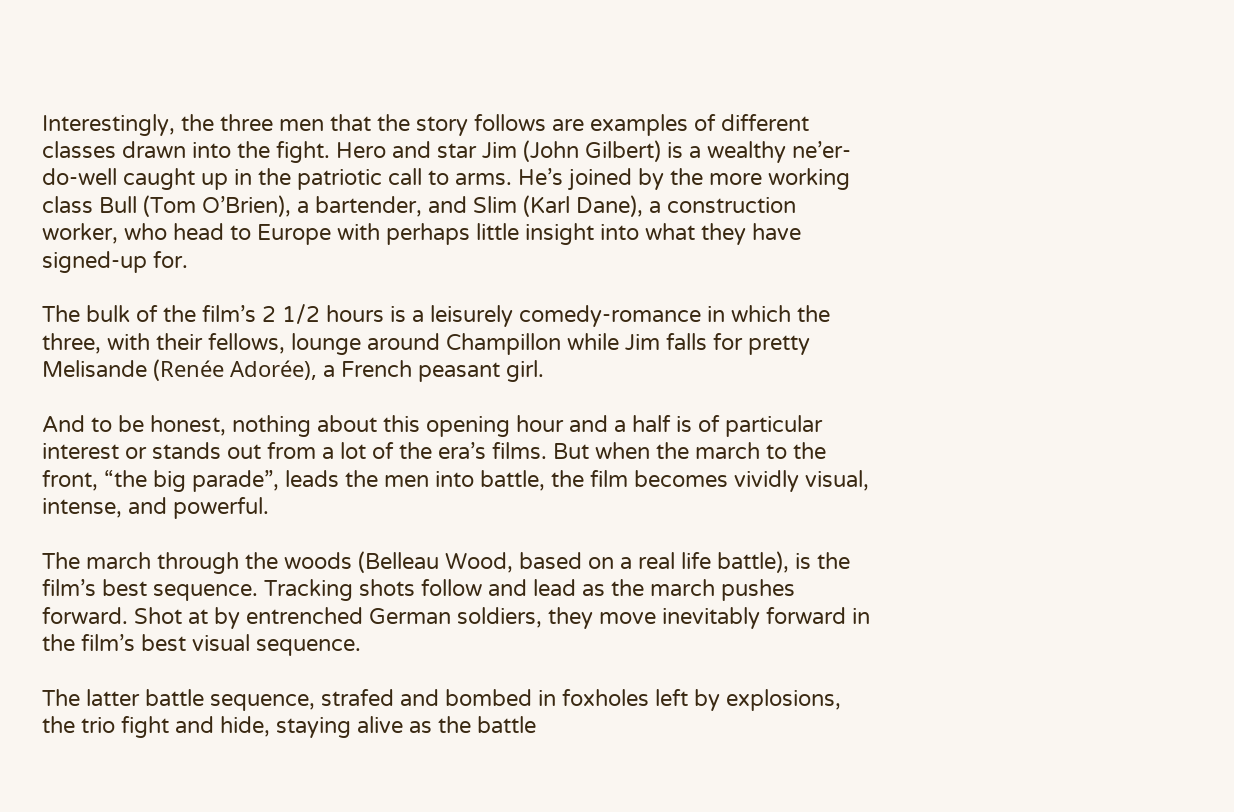Interestingly, the three men that the story follows are examples of different classes drawn into the fight. Hero and star Jim (John Gilbert) is a wealthy ne’er-do-well caught up in the patriotic call to arms. He’s joined by the more working class Bull (Tom O’Brien), a bartender, and Slim (Karl Dane), a construction worker, who head to Europe with perhaps little insight into what they have signed-up for.

The bulk of the film’s 2 1/2 hours is a leisurely comedy-romance in which the three, with their fellows, lounge around Champillon while Jim falls for pretty Melisande (Renée Adorée), a French peasant girl.

And to be honest, nothing about this opening hour and a half is of particular interest or stands out from a lot of the era’s films. But when the march to the front, “the big parade”, leads the men into battle, the film becomes vividly visual, intense, and powerful.

The march through the woods (Belleau Wood, based on a real life battle), is the film’s best sequence. Tracking shots follow and lead as the march pushes forward. Shot at by entrenched German soldiers, they move inevitably forward in the film’s best visual sequence.

The latter battle sequence, strafed and bombed in foxholes left by explosions, the trio fight and hide, staying alive as the battle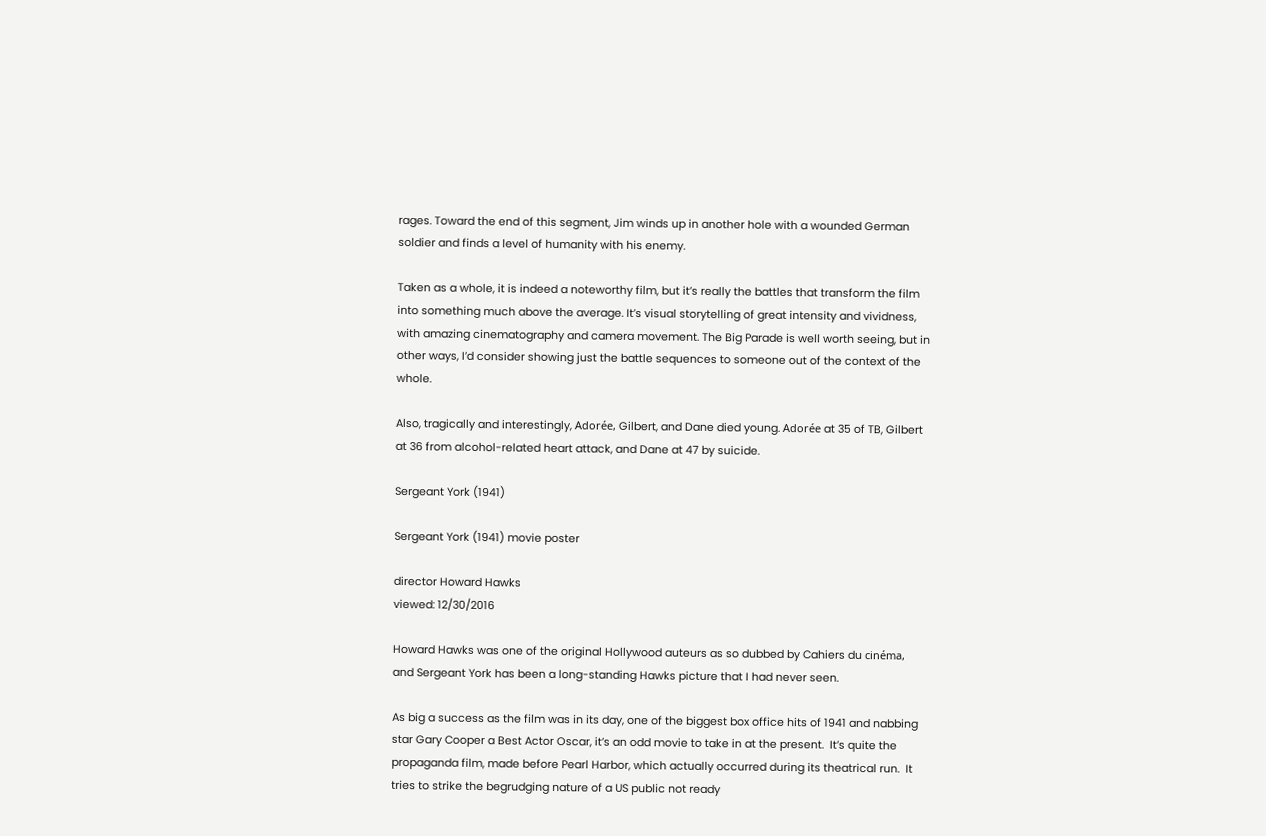rages. Toward the end of this segment, Jim winds up in another hole with a wounded German soldier and finds a level of humanity with his enemy.

Taken as a whole, it is indeed a noteworthy film, but it’s really the battles that transform the film into something much above the average. It’s visual storytelling of great intensity and vividness, with amazing cinematography and camera movement. The Big Parade is well worth seeing, but in other ways, I’d consider showing just the battle sequences to someone out of the context of the whole.

Also, tragically and interestingly, Adorée, Gilbert, and Dane died young. Adorée at 35 of TB, Gilbert at 36 from alcohol-related heart attack, and Dane at 47 by suicide.

Sergeant York (1941)

Sergeant York (1941) movie poster

director Howard Hawks
viewed: 12/30/2016

Howard Hawks was one of the original Hollywood auteurs as so dubbed by Cahiers du cinéma, and Sergeant York has been a long-standing Hawks picture that I had never seen.

As big a success as the film was in its day, one of the biggest box office hits of 1941 and nabbing star Gary Cooper a Best Actor Oscar, it’s an odd movie to take in at the present.  It’s quite the propaganda film, made before Pearl Harbor, which actually occurred during its theatrical run.  It tries to strike the begrudging nature of a US public not ready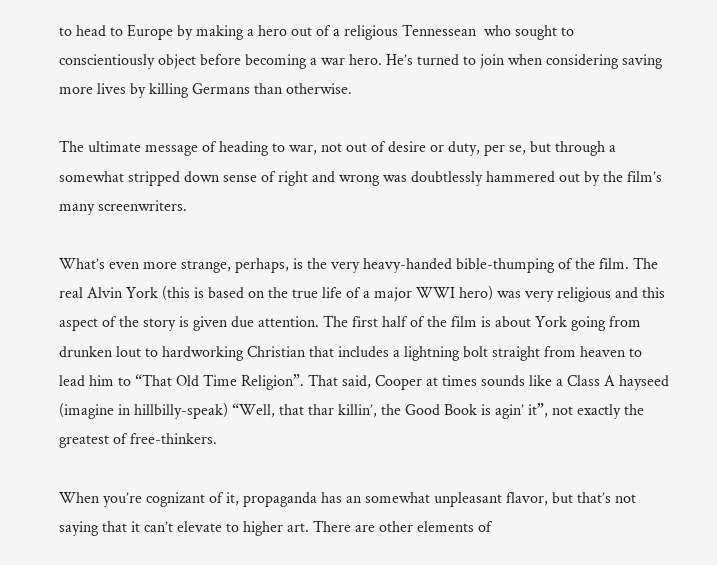to head to Europe by making a hero out of a religious Tennessean  who sought to conscientiously object before becoming a war hero. He’s turned to join when considering saving more lives by killing Germans than otherwise.

The ultimate message of heading to war, not out of desire or duty, per se, but through a somewhat stripped down sense of right and wrong was doubtlessly hammered out by the film’s many screenwriters.

What’s even more strange, perhaps, is the very heavy-handed bible-thumping of the film. The real Alvin York (this is based on the true life of a major WWI hero) was very religious and this aspect of the story is given due attention. The first half of the film is about York going from drunken lout to hardworking Christian that includes a lightning bolt straight from heaven to lead him to “That Old Time Religion”. That said, Cooper at times sounds like a Class A hayseed (imagine in hillbilly-speak) “Well, that thar killin’, the Good Book is agin’ it”, not exactly the greatest of free-thinkers.

When you’re cognizant of it, propaganda has an somewhat unpleasant flavor, but that’s not saying that it can’t elevate to higher art. There are other elements of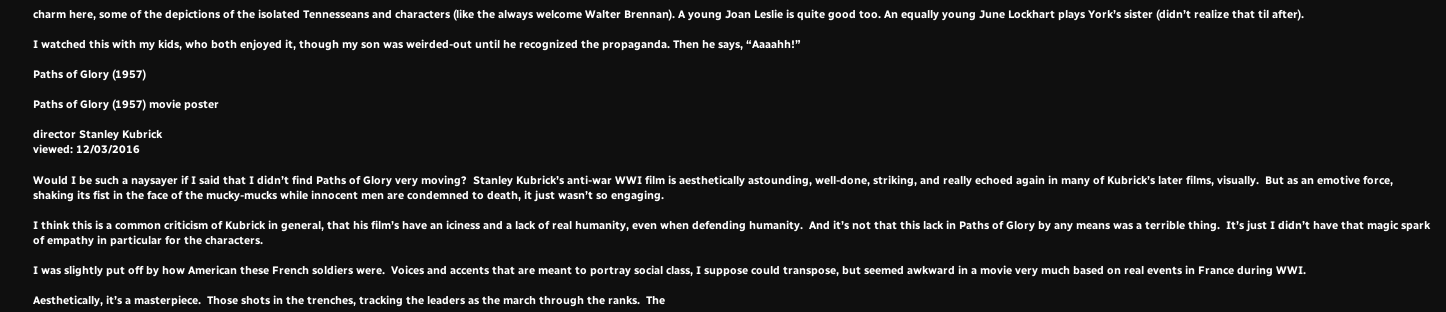charm here, some of the depictions of the isolated Tennesseans and characters (like the always welcome Walter Brennan). A young Joan Leslie is quite good too. An equally young June Lockhart plays York’s sister (didn’t realize that til after).

I watched this with my kids, who both enjoyed it, though my son was weirded-out until he recognized the propaganda. Then he says, “Aaaahh!”

Paths of Glory (1957)

Paths of Glory (1957) movie poster

director Stanley Kubrick
viewed: 12/03/2016

Would I be such a naysayer if I said that I didn’t find Paths of Glory very moving?  Stanley Kubrick’s anti-war WWI film is aesthetically astounding, well-done, striking, and really echoed again in many of Kubrick’s later films, visually.  But as an emotive force, shaking its fist in the face of the mucky-mucks while innocent men are condemned to death, it just wasn’t so engaging.

I think this is a common criticism of Kubrick in general, that his film’s have an iciness and a lack of real humanity, even when defending humanity.  And it’s not that this lack in Paths of Glory by any means was a terrible thing.  It’s just I didn’t have that magic spark of empathy in particular for the characters.

I was slightly put off by how American these French soldiers were.  Voices and accents that are meant to portray social class, I suppose could transpose, but seemed awkward in a movie very much based on real events in France during WWI.

Aesthetically, it’s a masterpiece.  Those shots in the trenches, tracking the leaders as the march through the ranks.  The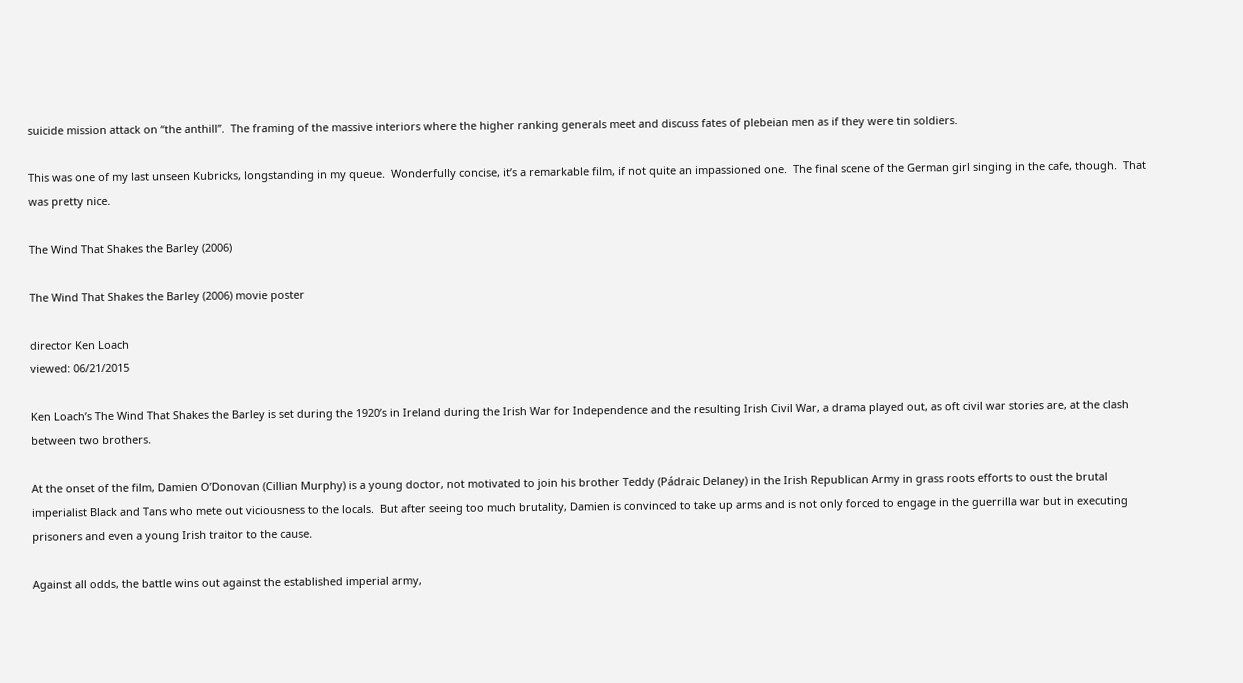suicide mission attack on “the anthill”.  The framing of the massive interiors where the higher ranking generals meet and discuss fates of plebeian men as if they were tin soldiers.

This was one of my last unseen Kubricks, longstanding in my queue.  Wonderfully concise, it’s a remarkable film, if not quite an impassioned one.  The final scene of the German girl singing in the cafe, though.  That was pretty nice.

The Wind That Shakes the Barley (2006)

The Wind That Shakes the Barley (2006) movie poster

director Ken Loach
viewed: 06/21/2015

Ken Loach’s The Wind That Shakes the Barley is set during the 1920’s in Ireland during the Irish War for Independence and the resulting Irish Civil War, a drama played out, as oft civil war stories are, at the clash between two brothers.

At the onset of the film, Damien O’Donovan (Cillian Murphy) is a young doctor, not motivated to join his brother Teddy (Pádraic Delaney) in the Irish Republican Army in grass roots efforts to oust the brutal imperialist Black and Tans who mete out viciousness to the locals.  But after seeing too much brutality, Damien is convinced to take up arms and is not only forced to engage in the guerrilla war but in executing prisoners and even a young Irish traitor to the cause.

Against all odds, the battle wins out against the established imperial army,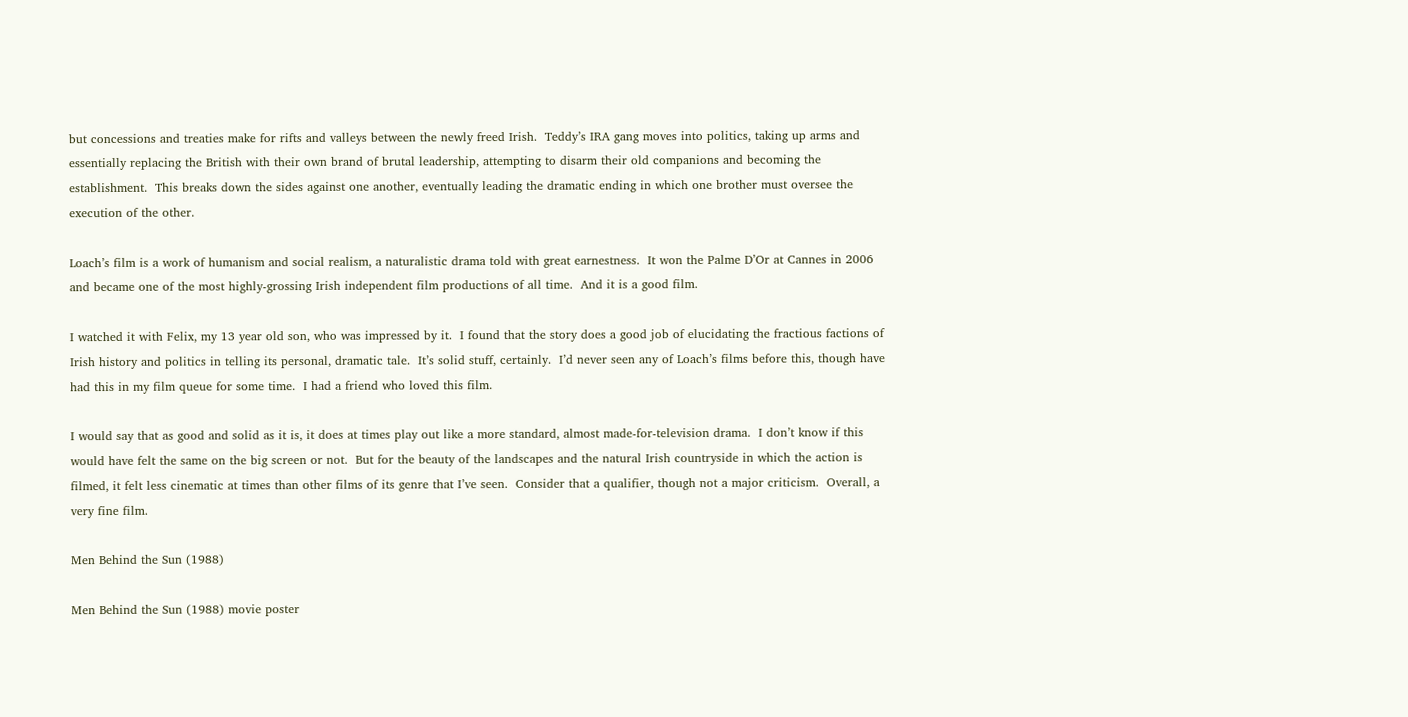but concessions and treaties make for rifts and valleys between the newly freed Irish.  Teddy’s IRA gang moves into politics, taking up arms and essentially replacing the British with their own brand of brutal leadership, attempting to disarm their old companions and becoming the establishment.  This breaks down the sides against one another, eventually leading the dramatic ending in which one brother must oversee the execution of the other.

Loach’s film is a work of humanism and social realism, a naturalistic drama told with great earnestness.  It won the Palme D’Or at Cannes in 2006 and became one of the most highly-grossing Irish independent film productions of all time.  And it is a good film.

I watched it with Felix, my 13 year old son, who was impressed by it.  I found that the story does a good job of elucidating the fractious factions of Irish history and politics in telling its personal, dramatic tale.  It’s solid stuff, certainly.  I’d never seen any of Loach’s films before this, though have had this in my film queue for some time.  I had a friend who loved this film.

I would say that as good and solid as it is, it does at times play out like a more standard, almost made-for-television drama.  I don’t know if this would have felt the same on the big screen or not.  But for the beauty of the landscapes and the natural Irish countryside in which the action is filmed, it felt less cinematic at times than other films of its genre that I’ve seen.  Consider that a qualifier, though not a major criticism.  Overall, a very fine film.

Men Behind the Sun (1988)

Men Behind the Sun (1988) movie poster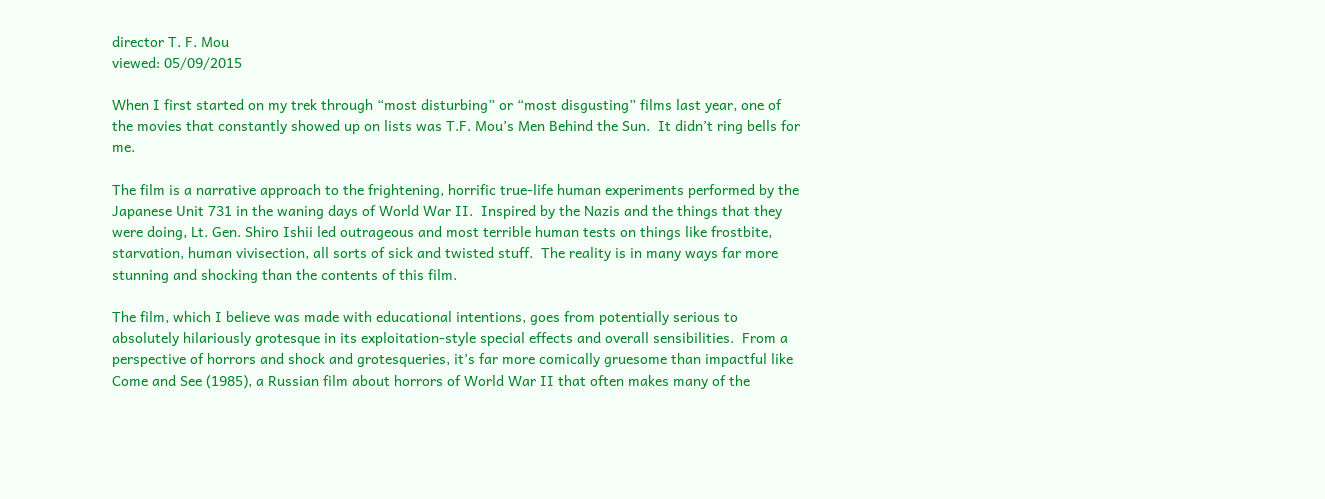director T. F. Mou
viewed: 05/09/2015

When I first started on my trek through “most disturbing” or “most disgusting” films last year, one of the movies that constantly showed up on lists was T.F. Mou’s Men Behind the Sun.  It didn’t ring bells for me.

The film is a narrative approach to the frightening, horrific true-life human experiments performed by the Japanese Unit 731 in the waning days of World War II.  Inspired by the Nazis and the things that they were doing, Lt. Gen. Shiro Ishii led outrageous and most terrible human tests on things like frostbite, starvation, human vivisection, all sorts of sick and twisted stuff.  The reality is in many ways far more stunning and shocking than the contents of this film.

The film, which I believe was made with educational intentions, goes from potentially serious to absolutely hilariously grotesque in its exploitation-style special effects and overall sensibilities.  From a perspective of horrors and shock and grotesqueries, it’s far more comically gruesome than impactful like Come and See (1985), a Russian film about horrors of World War II that often makes many of the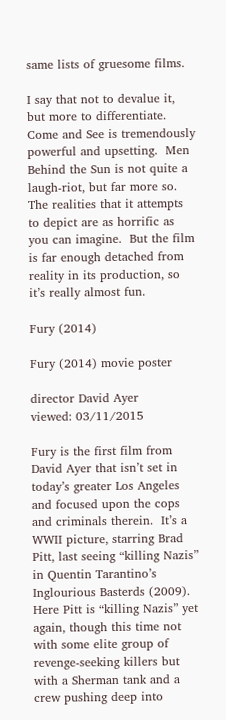same lists of gruesome films.

I say that not to devalue it, but more to differentiate.  Come and See is tremendously powerful and upsetting.  Men Behind the Sun is not quite a laugh-riot, but far more so.  The realities that it attempts to depict are as horrific as you can imagine.  But the film is far enough detached from reality in its production, so it’s really almost fun.

Fury (2014)

Fury (2014) movie poster

director David Ayer
viewed: 03/11/2015

Fury is the first film from David Ayer that isn’t set in today’s greater Los Angeles and focused upon the cops and criminals therein.  It’s a WWII picture, starring Brad Pitt, last seeing “killing Nazis” in Quentin Tarantino’s Inglourious Basterds (2009).  Here Pitt is “killing Nazis” yet again, though this time not with some elite group of revenge-seeking killers but with a Sherman tank and a crew pushing deep into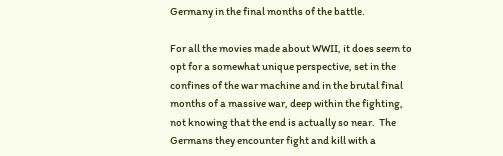Germany in the final months of the battle.

For all the movies made about WWII, it does seem to opt for a somewhat unique perspective, set in the confines of the war machine and in the brutal final months of a massive war, deep within the fighting, not knowing that the end is actually so near.  The Germans they encounter fight and kill with a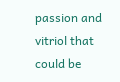passion and vitriol that could be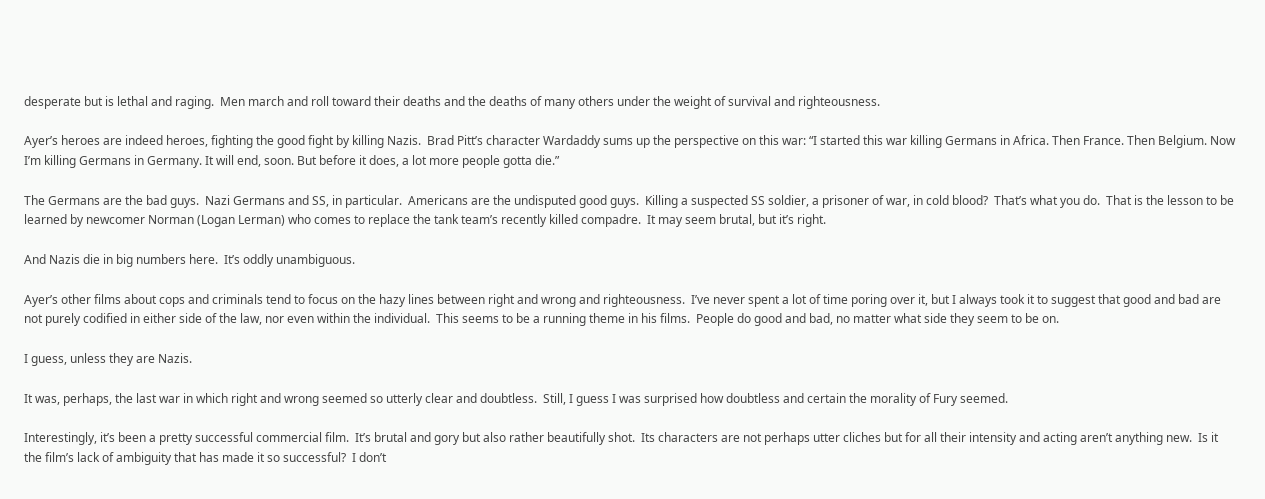desperate but is lethal and raging.  Men march and roll toward their deaths and the deaths of many others under the weight of survival and righteousness.

Ayer’s heroes are indeed heroes, fighting the good fight by killing Nazis.  Brad Pitt’s character Wardaddy sums up the perspective on this war: “I started this war killing Germans in Africa. Then France. Then Belgium. Now I’m killing Germans in Germany. It will end, soon. But before it does, a lot more people gotta die.”

The Germans are the bad guys.  Nazi Germans and SS, in particular.  Americans are the undisputed good guys.  Killing a suspected SS soldier, a prisoner of war, in cold blood?  That’s what you do.  That is the lesson to be learned by newcomer Norman (Logan Lerman) who comes to replace the tank team’s recently killed compadre.  It may seem brutal, but it’s right.

And Nazis die in big numbers here.  It’s oddly unambiguous.

Ayer’s other films about cops and criminals tend to focus on the hazy lines between right and wrong and righteousness.  I’ve never spent a lot of time poring over it, but I always took it to suggest that good and bad are not purely codified in either side of the law, nor even within the individual.  This seems to be a running theme in his films.  People do good and bad, no matter what side they seem to be on.

I guess, unless they are Nazis.

It was, perhaps, the last war in which right and wrong seemed so utterly clear and doubtless.  Still, I guess I was surprised how doubtless and certain the morality of Fury seemed.

Interestingly, it’s been a pretty successful commercial film.  It’s brutal and gory but also rather beautifully shot.  Its characters are not perhaps utter cliches but for all their intensity and acting aren’t anything new.  Is it the film’s lack of ambiguity that has made it so successful?  I don’t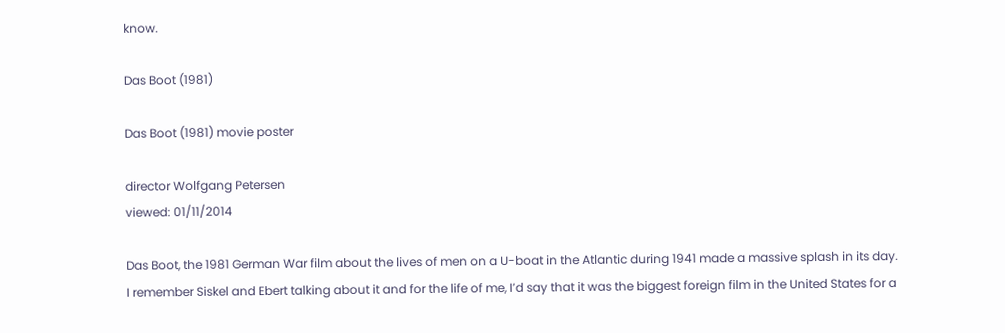know.

Das Boot (1981)

Das Boot (1981) movie poster

director Wolfgang Petersen
viewed: 01/11/2014

Das Boot, the 1981 German War film about the lives of men on a U-boat in the Atlantic during 1941 made a massive splash in its day.  I remember Siskel and Ebert talking about it and for the life of me, I’d say that it was the biggest foreign film in the United States for a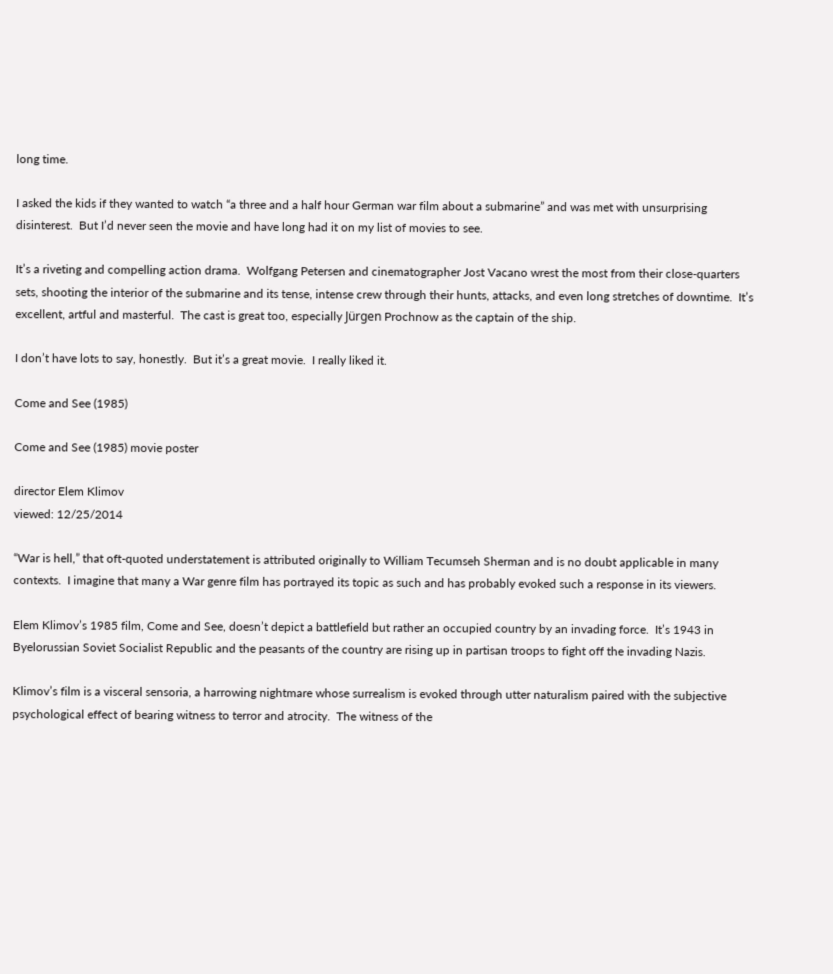long time.

I asked the kids if they wanted to watch “a three and a half hour German war film about a submarine” and was met with unsurprising disinterest.  But I’d never seen the movie and have long had it on my list of movies to see.

It’s a riveting and compelling action drama.  Wolfgang Petersen and cinematographer Jost Vacano wrest the most from their close-quarters sets, shooting the interior of the submarine and its tense, intense crew through their hunts, attacks, and even long stretches of downtime.  It’s excellent, artful and masterful.  The cast is great too, especially Jürgen Prochnow as the captain of the ship.

I don’t have lots to say, honestly.  But it’s a great movie.  I really liked it.

Come and See (1985)

Come and See (1985) movie poster

director Elem Klimov
viewed: 12/25/2014

“War is hell,” that oft-quoted understatement is attributed originally to William Tecumseh Sherman and is no doubt applicable in many contexts.  I imagine that many a War genre film has portrayed its topic as such and has probably evoked such a response in its viewers.

Elem Klimov’s 1985 film, Come and See, doesn’t depict a battlefield but rather an occupied country by an invading force.  It’s 1943 in Byelorussian Soviet Socialist Republic and the peasants of the country are rising up in partisan troops to fight off the invading Nazis.

Klimov’s film is a visceral sensoria, a harrowing nightmare whose surrealism is evoked through utter naturalism paired with the subjective psychological effect of bearing witness to terror and atrocity.  The witness of the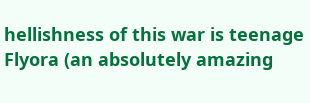hellishness of this war is teenage Flyora (an absolutely amazing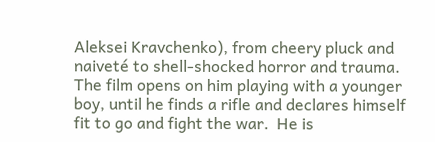Aleksei Kravchenko), from cheery pluck and naiveté to shell-shocked horror and trauma.  The film opens on him playing with a younger boy, until he finds a rifle and declares himself fit to go and fight the war.  He is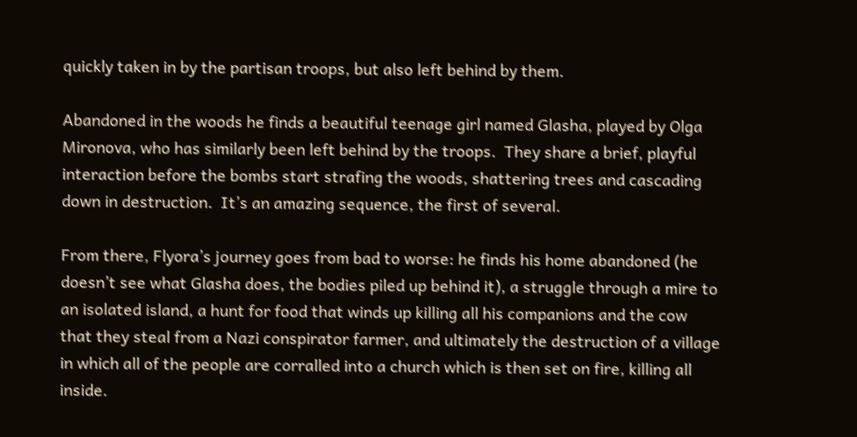quickly taken in by the partisan troops, but also left behind by them.

Abandoned in the woods he finds a beautiful teenage girl named Glasha, played by Olga Mironova, who has similarly been left behind by the troops.  They share a brief, playful interaction before the bombs start strafing the woods, shattering trees and cascading down in destruction.  It’s an amazing sequence, the first of several.

From there, Flyora’s journey goes from bad to worse: he finds his home abandoned (he doesn’t see what Glasha does, the bodies piled up behind it), a struggle through a mire to an isolated island, a hunt for food that winds up killing all his companions and the cow that they steal from a Nazi conspirator farmer, and ultimately the destruction of a village in which all of the people are corralled into a church which is then set on fire, killing all inside.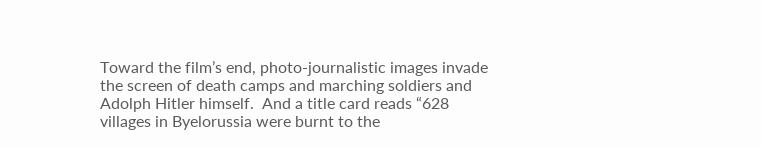Toward the film’s end, photo-journalistic images invade the screen of death camps and marching soldiers and Adolph Hitler himself.  And a title card reads “628 villages in Byelorussia were burnt to the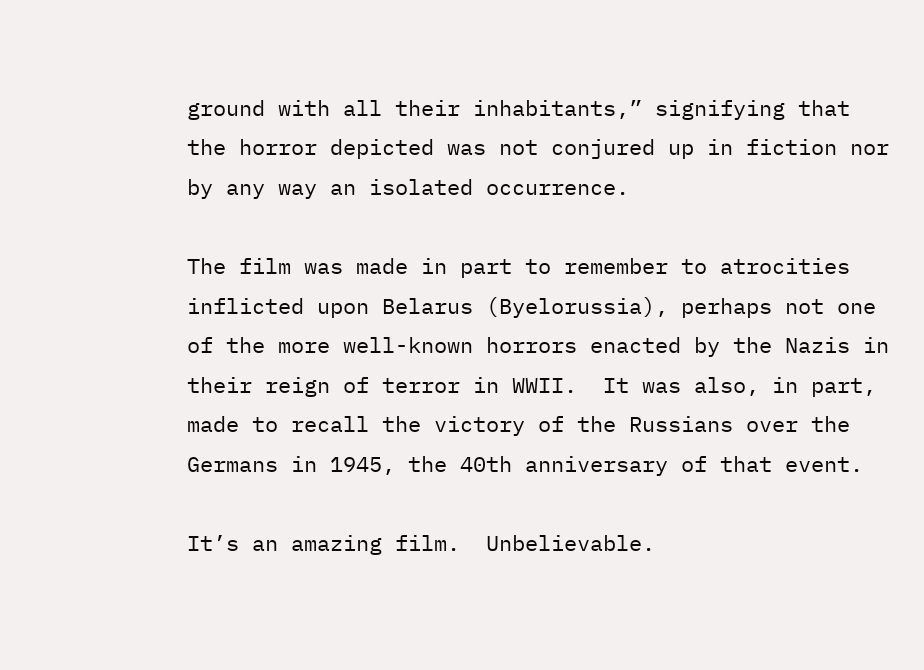ground with all their inhabitants,” signifying that the horror depicted was not conjured up in fiction nor by any way an isolated occurrence.

The film was made in part to remember to atrocities inflicted upon Belarus (Byelorussia), perhaps not one of the more well-known horrors enacted by the Nazis in their reign of terror in WWII.  It was also, in part, made to recall the victory of the Russians over the Germans in 1945, the 40th anniversary of that event.

It’s an amazing film.  Unbelievable.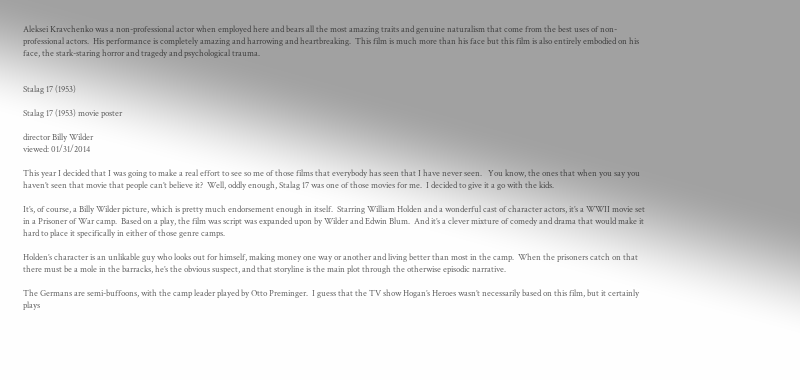Aleksei Kravchenko was a non-professional actor when employed here and bears all the most amazing traits and genuine naturalism that come from the best uses of non-professional actors.  His performance is completely amazing and harrowing and heartbreaking.  This film is much more than his face but this film is also entirely embodied on his face, the stark-staring horror and tragedy and psychological trauma.


Stalag 17 (1953)

Stalag 17 (1953) movie poster

director Billy Wilder
viewed: 01/31/2014

This year I decided that I was going to make a real effort to see so me of those films that everybody has seen that I have never seen.   You know, the ones that when you say you haven’t seen that movie that people can’t believe it?  Well, oddly enough, Stalag 17 was one of those movies for me.  I decided to give it a go with the kids.

It’s, of course, a Billy Wilder picture, which is pretty much endorsement enough in itself.  Starring William Holden and a wonderful cast of character actors, it’s a WWII movie set in a Prisoner of War camp.  Based on a play, the film was script was expanded upon by Wilder and Edwin Blum.  And it’s a clever mixture of comedy and drama that would make it hard to place it specifically in either of those genre camps.

Holden’s character is an unlikable guy who looks out for himself, making money one way or another and living better than most in the camp.  When the prisoners catch on that there must be a mole in the barracks, he’s the obvious suspect, and that storyline is the main plot through the otherwise episodic narrative.

The Germans are semi-buffoons, with the camp leader played by Otto Preminger.  I guess that the TV show Hogan’s Heroes wasn’t necessarily based on this film, but it certainly plays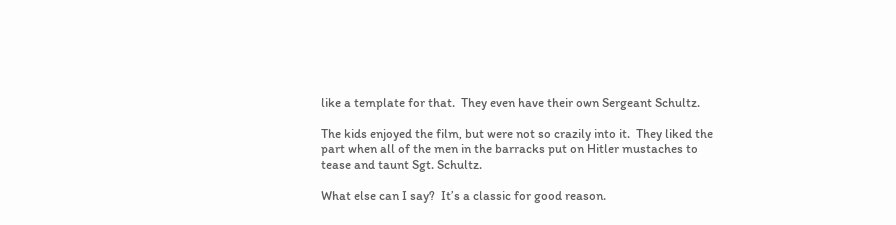like a template for that.  They even have their own Sergeant Schultz.

The kids enjoyed the film, but were not so crazily into it.  They liked the part when all of the men in the barracks put on Hitler mustaches to tease and taunt Sgt. Schultz.

What else can I say?  It’s a classic for good reason.